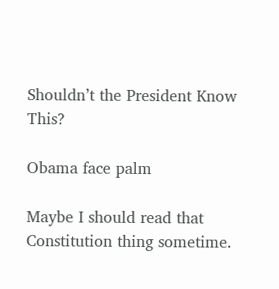Shouldn’t the President Know This?

Obama face palm

Maybe I should read that Constitution thing sometime.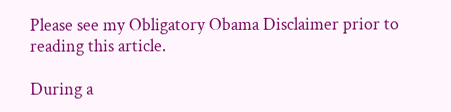Please see my Obligatory Obama Disclaimer prior to reading this article.

During a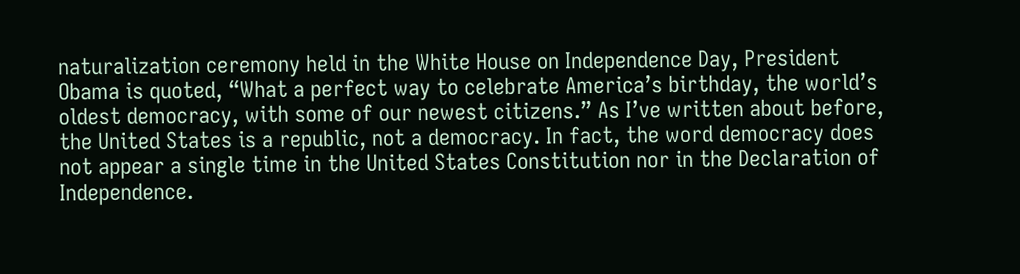naturalization ceremony held in the White House on Independence Day, President Obama is quoted, “What a perfect way to celebrate America’s birthday, the world’s oldest democracy, with some of our newest citizens.” As I’ve written about before, the United States is a republic, not a democracy. In fact, the word democracy does not appear a single time in the United States Constitution nor in the Declaration of Independence.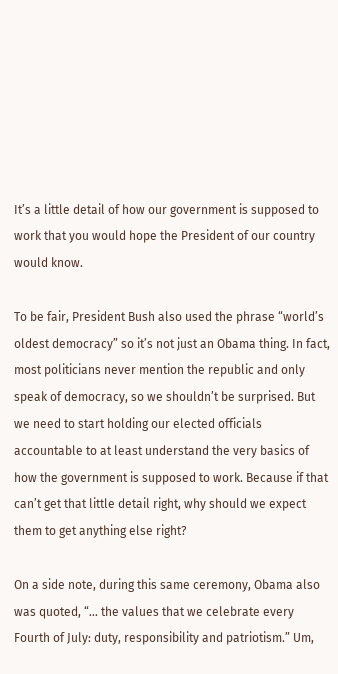It’s a little detail of how our government is supposed to work that you would hope the President of our country would know.

To be fair, President Bush also used the phrase “world’s oldest democracy” so it’s not just an Obama thing. In fact, most politicians never mention the republic and only speak of democracy, so we shouldn’t be surprised. But we need to start holding our elected officials accountable to at least understand the very basics of how the government is supposed to work. Because if that can’t get that little detail right, why should we expect them to get anything else right?

On a side note, during this same ceremony, Obama also was quoted, “… the values that we celebrate every Fourth of July: duty, responsibility and patriotism.” Um,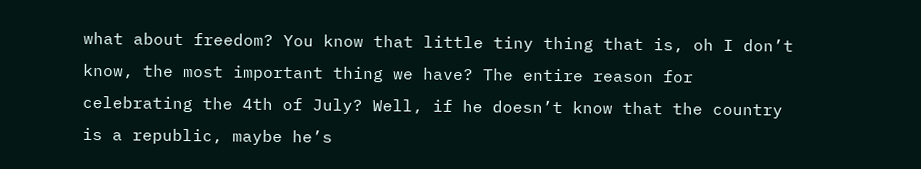what about freedom? You know that little tiny thing that is, oh I don’t know, the most important thing we have? The entire reason for celebrating the 4th of July? Well, if he doesn’t know that the country is a republic, maybe he’s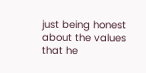just being honest about the values that he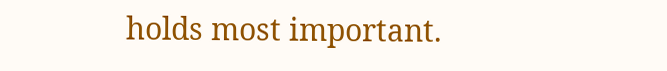holds most important.